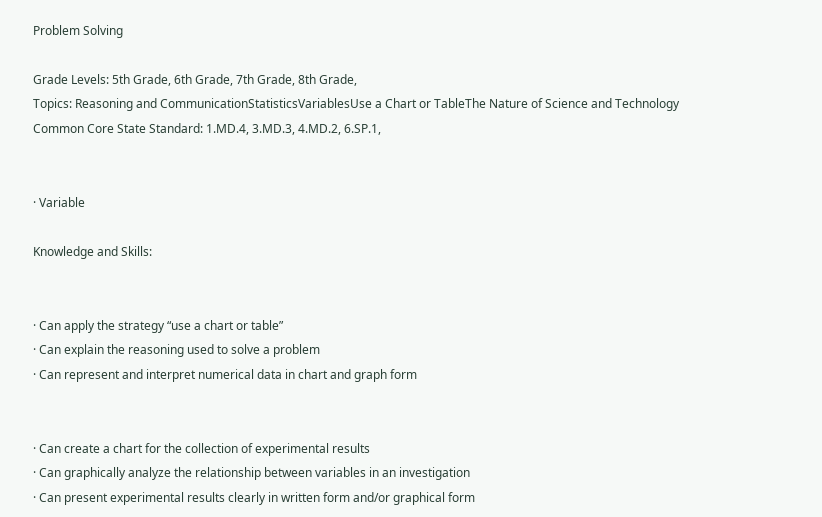Problem Solving

Grade Levels: 5th Grade, 6th Grade, 7th Grade, 8th Grade,
Topics: Reasoning and CommunicationStatisticsVariablesUse a Chart or TableThe Nature of Science and Technology
Common Core State Standard: 1.MD.4, 3.MD.3, 4.MD.2, 6.SP.1,


· Variable

Knowledge and Skills:


· Can apply the strategy “use a chart or table”
· Can explain the reasoning used to solve a problem
· Can represent and interpret numerical data in chart and graph form


· Can create a chart for the collection of experimental results
· Can graphically analyze the relationship between variables in an investigation
· Can present experimental results clearly in written form and/or graphical form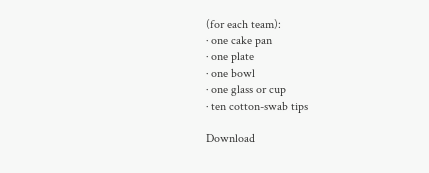(for each team):
· one cake pan
· one plate
· one bowl
· one glass or cup
· ten cotton-swab tips

Download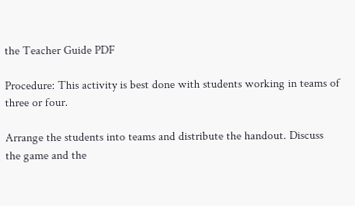the Teacher Guide PDF

Procedure: This activity is best done with students working in teams of three or four.

Arrange the students into teams and distribute the handout. Discuss the game and the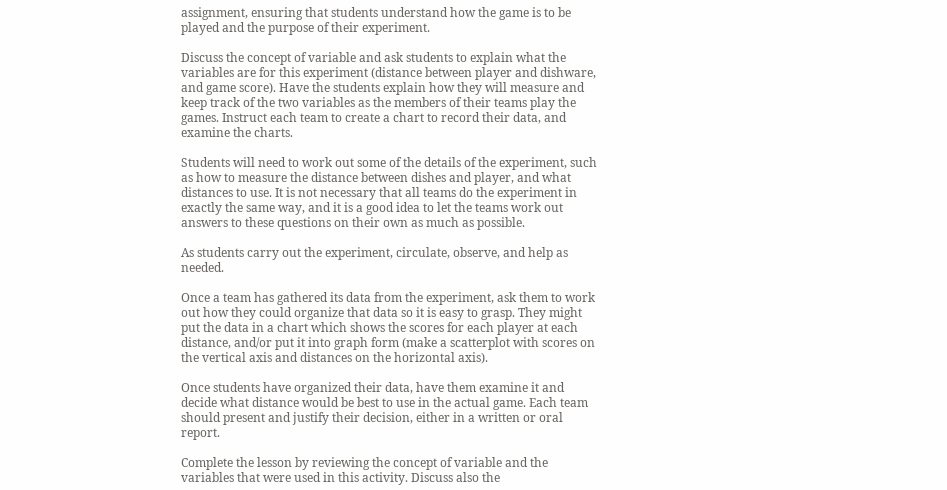assignment, ensuring that students understand how the game is to be played and the purpose of their experiment.

Discuss the concept of variable and ask students to explain what the variables are for this experiment (distance between player and dishware, and game score). Have the students explain how they will measure and keep track of the two variables as the members of their teams play the games. Instruct each team to create a chart to record their data, and examine the charts.

Students will need to work out some of the details of the experiment, such as how to measure the distance between dishes and player, and what distances to use. It is not necessary that all teams do the experiment in exactly the same way, and it is a good idea to let the teams work out answers to these questions on their own as much as possible.

As students carry out the experiment, circulate, observe, and help as needed.

Once a team has gathered its data from the experiment, ask them to work out how they could organize that data so it is easy to grasp. They might put the data in a chart which shows the scores for each player at each distance, and/or put it into graph form (make a scatterplot with scores on the vertical axis and distances on the horizontal axis).

Once students have organized their data, have them examine it and decide what distance would be best to use in the actual game. Each team should present and justify their decision, either in a written or oral report.

Complete the lesson by reviewing the concept of variable and the variables that were used in this activity. Discuss also the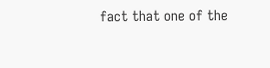fact that one of the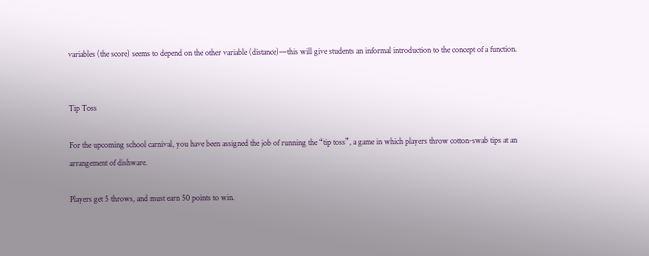variables (the score) seems to depend on the other variable (distance)—this will give students an informal introduction to the concept of a function.


Tip Toss

For the upcoming school carnival, you have been assigned the job of running the “tip toss”, a game in which players throw cotton-swab tips at an arrangement of dishware.

Players get 5 throws, and must earn 50 points to win.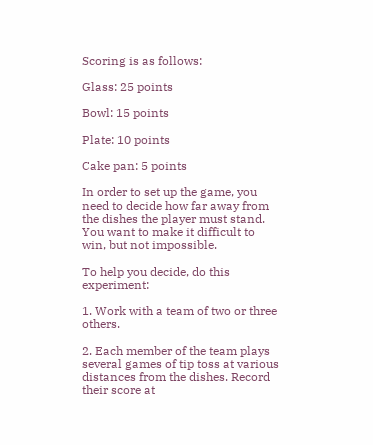Scoring is as follows:

Glass: 25 points

Bowl: 15 points

Plate: 10 points

Cake pan: 5 points

In order to set up the game, you need to decide how far away from the dishes the player must stand. You want to make it difficult to win, but not impossible.

To help you decide, do this experiment:

1. Work with a team of two or three others.

2. Each member of the team plays several games of tip toss at various distances from the dishes. Record their score at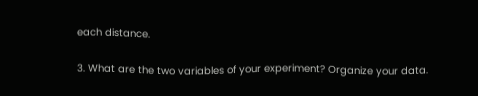each distance.

3. What are the two variables of your experiment? Organize your data.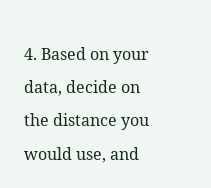4. Based on your data, decide on the distance you would use, and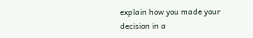explain how you made your decision in a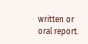written or oral report.